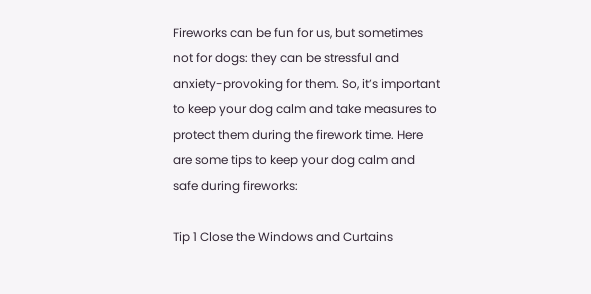Fireworks can be fun for us, but sometimes not for dogs: they can be stressful and anxiety-provoking for them. So, it’s important to keep your dog calm and take measures to protect them during the firework time. Here are some tips to keep your dog calm and safe during fireworks:

Tip 1 Close the Windows and Curtains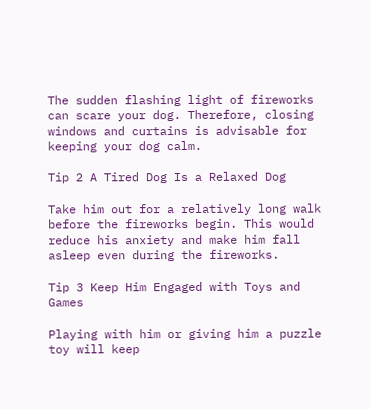The sudden flashing light of fireworks can scare your dog. Therefore, closing windows and curtains is advisable for keeping your dog calm.

Tip 2 A Tired Dog Is a Relaxed Dog

Take him out for a relatively long walk before the fireworks begin. This would reduce his anxiety and make him fall asleep even during the fireworks.

Tip 3 Keep Him Engaged with Toys and Games

Playing with him or giving him a puzzle toy will keep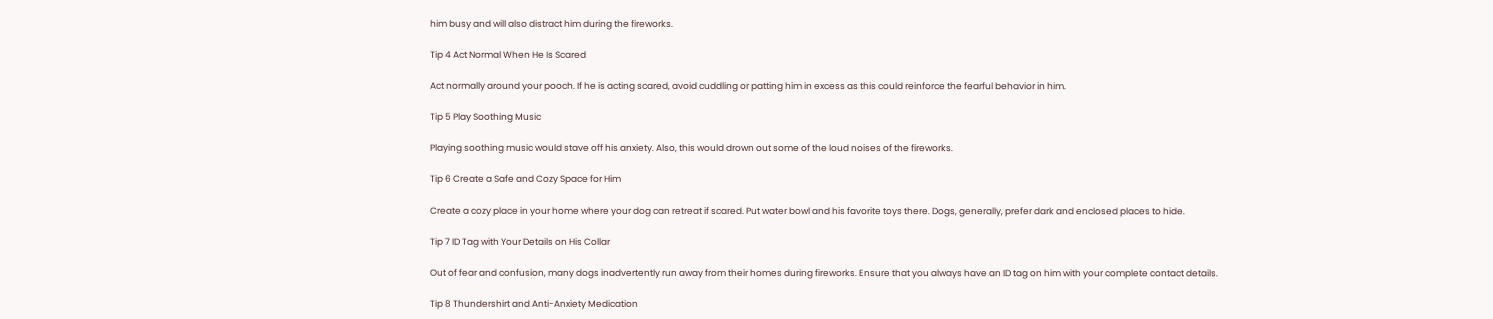him busy and will also distract him during the fireworks.

Tip 4 Act Normal When He Is Scared

Act normally around your pooch. If he is acting scared, avoid cuddling or patting him in excess as this could reinforce the fearful behavior in him.

Tip 5 Play Soothing Music

Playing soothing music would stave off his anxiety. Also, this would drown out some of the loud noises of the fireworks.

Tip 6 Create a Safe and Cozy Space for Him

Create a cozy place in your home where your dog can retreat if scared. Put water bowl and his favorite toys there. Dogs, generally, prefer dark and enclosed places to hide.

Tip 7 ID Tag with Your Details on His Collar

Out of fear and confusion, many dogs inadvertently run away from their homes during fireworks. Ensure that you always have an ID tag on him with your complete contact details.

Tip 8 Thundershirt and Anti-Anxiety Medication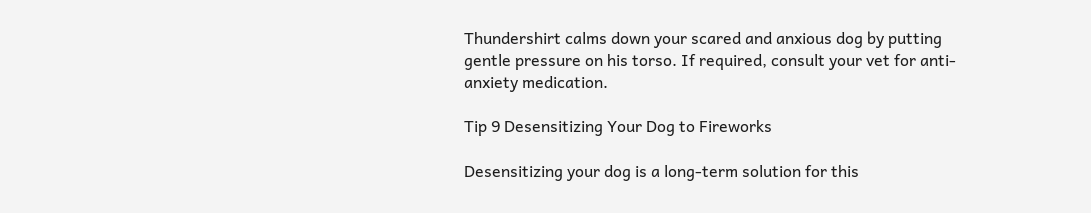Thundershirt calms down your scared and anxious dog by putting gentle pressure on his torso. If required, consult your vet for anti-anxiety medication.

Tip 9 Desensitizing Your Dog to Fireworks

Desensitizing your dog is a long-term solution for this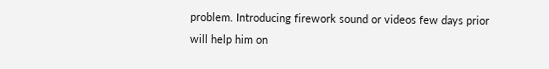problem. Introducing firework sound or videos few days prior will help him on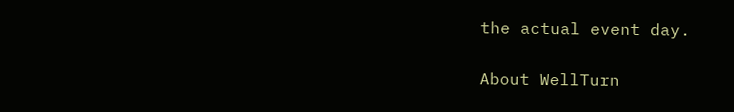the actual event day.

About WellTurn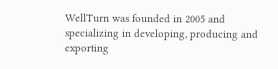WellTurn was founded in 2005 and specializing in developing, producing and exporting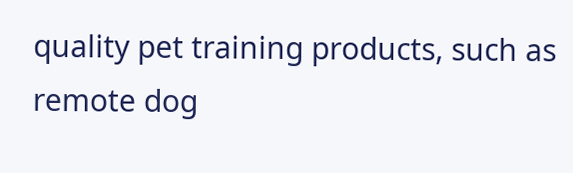quality pet training products, such as remote dog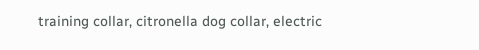training collar, citronella dog collar, electric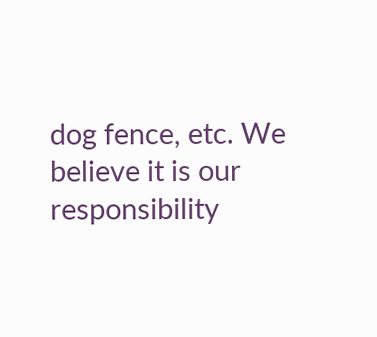dog fence, etc. We believe it is our responsibility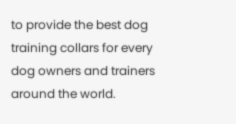to provide the best dog training collars for every dog owners and trainers around the world.